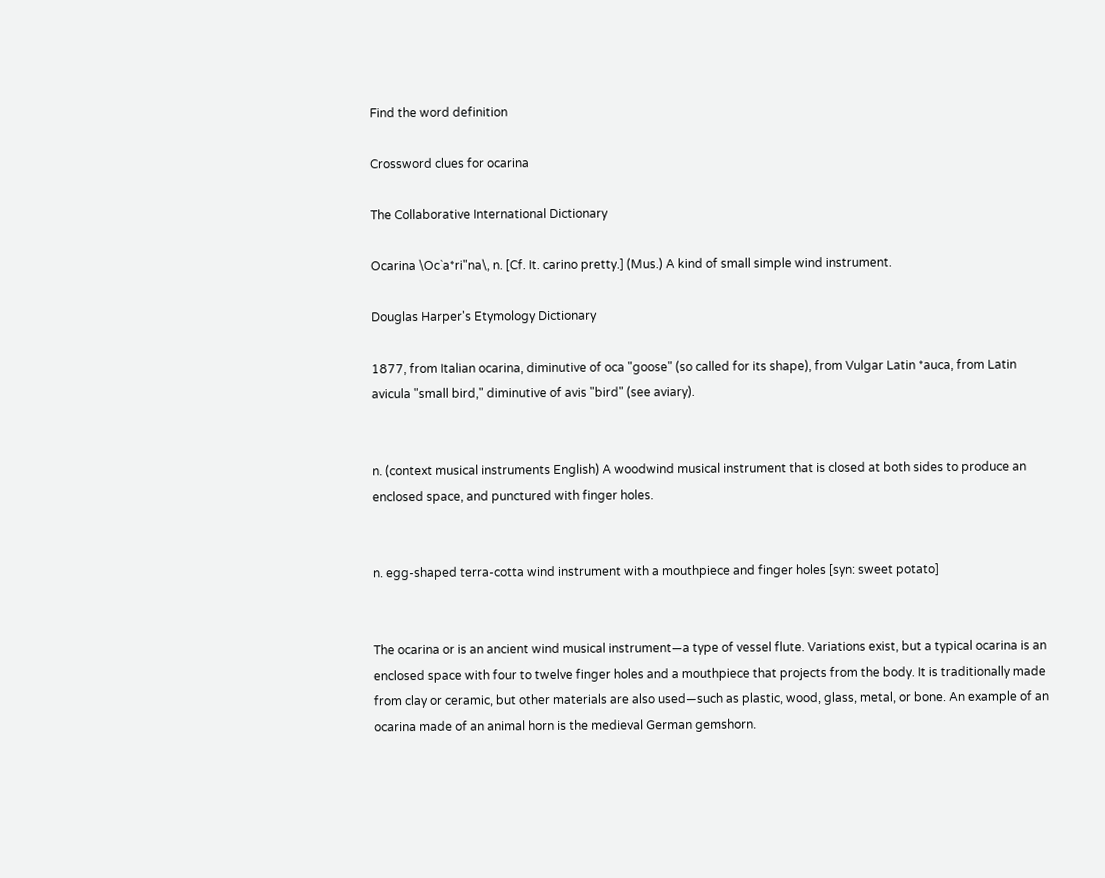Find the word definition

Crossword clues for ocarina

The Collaborative International Dictionary

Ocarina \Oc`a*ri"na\, n. [Cf. It. carino pretty.] (Mus.) A kind of small simple wind instrument.

Douglas Harper's Etymology Dictionary

1877, from Italian ocarina, diminutive of oca "goose" (so called for its shape), from Vulgar Latin *auca, from Latin avicula "small bird," diminutive of avis "bird" (see aviary).


n. (context musical instruments English) A woodwind musical instrument that is closed at both sides to produce an enclosed space, and punctured with finger holes.


n. egg-shaped terra-cotta wind instrument with a mouthpiece and finger holes [syn: sweet potato]


The ocarina or is an ancient wind musical instrument—a type of vessel flute. Variations exist, but a typical ocarina is an enclosed space with four to twelve finger holes and a mouthpiece that projects from the body. It is traditionally made from clay or ceramic, but other materials are also used—such as plastic, wood, glass, metal, or bone. An example of an ocarina made of an animal horn is the medieval German gemshorn.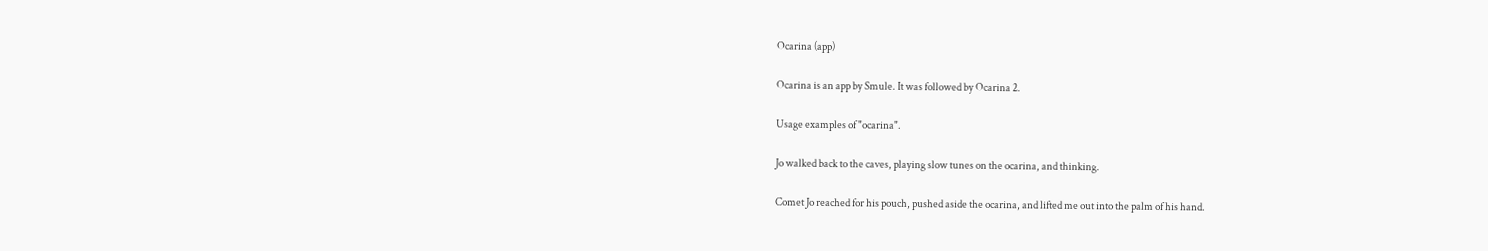Ocarina (app)

Ocarina is an app by Smule. It was followed by Ocarina 2.

Usage examples of "ocarina".

Jo walked back to the caves, playing slow tunes on the ocarina, and thinking.

Comet Jo reached for his pouch, pushed aside the ocarina, and lifted me out into the palm of his hand.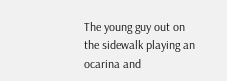The young guy out on the sidewalk playing an ocarina and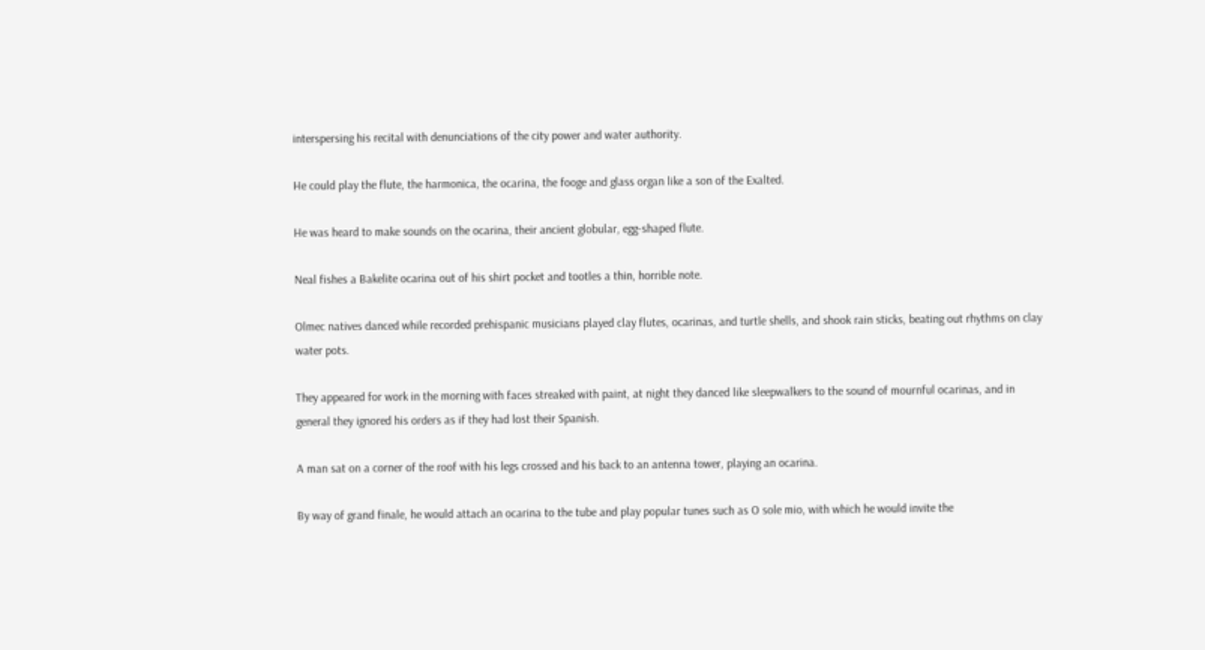interspersing his recital with denunciations of the city power and water authority.

He could play the flute, the harmonica, the ocarina, the fooge and glass organ like a son of the Exalted.

He was heard to make sounds on the ocarina, their ancient globular, egg-shaped flute.

Neal fishes a Bakelite ocarina out of his shirt pocket and tootles a thin, horrible note.

Olmec natives danced while recorded prehispanic musicians played clay flutes, ocarinas, and turtle shells, and shook rain sticks, beating out rhythms on clay water pots.

They appeared for work in the morning with faces streaked with paint, at night they danced like sleepwalkers to the sound of mournful ocarinas, and in general they ignored his orders as if they had lost their Spanish.

A man sat on a corner of the roof with his legs crossed and his back to an antenna tower, playing an ocarina.

By way of grand finale, he would attach an ocarina to the tube and play popular tunes such as O sole mio, with which he would invite the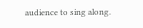audience to sing along.